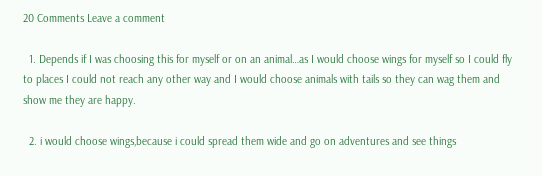20 Comments Leave a comment

  1. Depends if I was choosing this for myself or on an animal…as I would choose wings for myself so I could fly to places I could not reach any other way and I would choose animals with tails so they can wag them and show me they are happy.

  2. i would choose wings,because i could spread them wide and go on adventures and see things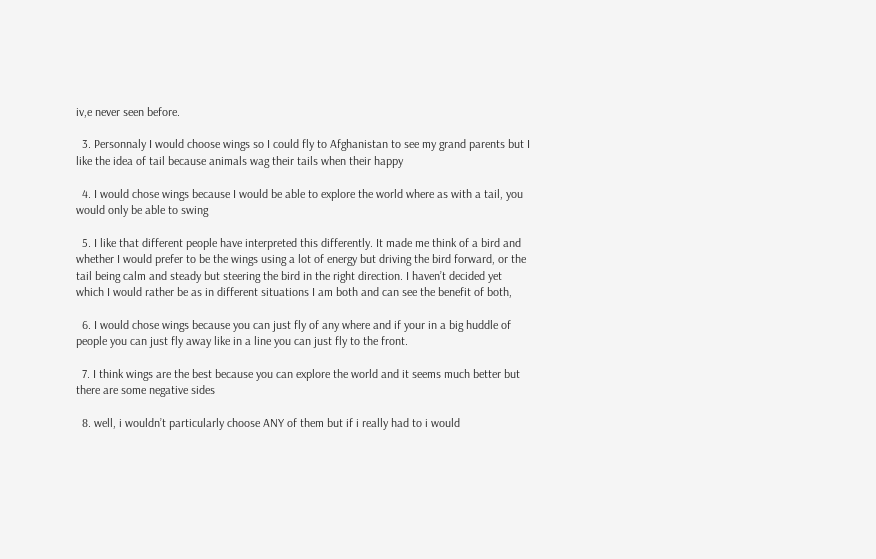iv,e never seen before.

  3. Personnaly I would choose wings so I could fly to Afghanistan to see my grand parents but I like the idea of tail because animals wag their tails when their happy

  4. I would chose wings because I would be able to explore the world where as with a tail, you would only be able to swing

  5. I like that different people have interpreted this differently. It made me think of a bird and whether I would prefer to be the wings using a lot of energy but driving the bird forward, or the tail being calm and steady but steering the bird in the right direction. I haven’t decided yet which I would rather be as in different situations I am both and can see the benefit of both,

  6. I would chose wings because you can just fly of any where and if your in a big huddle of people you can just fly away like in a line you can just fly to the front.

  7. I think wings are the best because you can explore the world and it seems much better but there are some negative sides

  8. well, i wouldn’t particularly choose ANY of them but if i really had to i would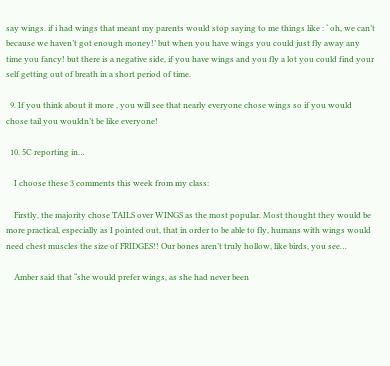say wings. if i had wings that meant my parents would stop saying to me things like : ‘ oh, we can’t because we haven’t got enough money!’ but when you have wings you could just fly away any time you fancy! but there is a negative side, if you have wings and you fly a lot you could find your self getting out of breath in a short period of time.

  9. If you think about it more , you will see that nearly everyone chose wings so if you would chose tail you wouldn’t be like everyone!

  10. 5C reporting in…

    I choose these 3 comments this week from my class:

    Firstly, the majority chose TAILS over WINGS as the most popular. Most thought they would be more practical, especially as I pointed out, that in order to be able to fly, humans with wings would need chest muscles the size of FRIDGES!! Our bones aren’t truly hollow, like birds, you see…

    Amber said that “she would prefer wings, as she had never been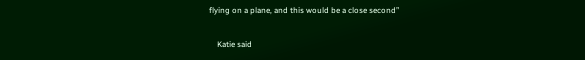flying on a plane, and this would be a close second”

    Katie said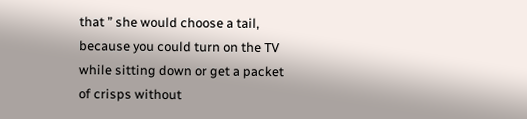that ” she would choose a tail, because you could turn on the TV while sitting down or get a packet of crisps without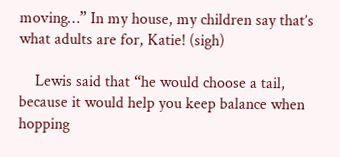moving…” In my house, my children say that’s what adults are for, Katie! (sigh)

    Lewis said that “he would choose a tail, because it would help you keep balance when hopping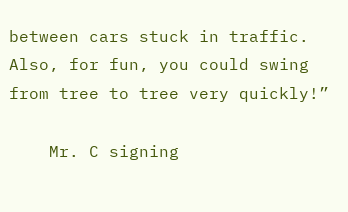between cars stuck in traffic. Also, for fun, you could swing from tree to tree very quickly!”

    Mr. C signing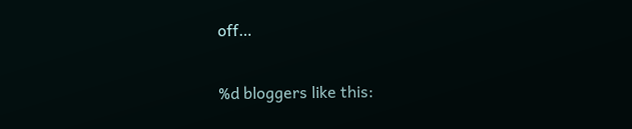off…

%d bloggers like this: